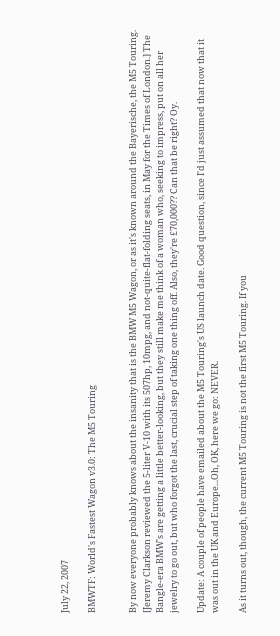July 22, 2007

BMWTF: World's Fastest Wagon v3.0: The M5 Touring


By now everyone probably knows about the insanity that is the BMW M5 Wagon, or as it's known around the Bayerische, the M5 Touring. [Jeremy Clarkson reviewed the 5-liter V-10 with its 507hp, 10mpg, and not-quite-flat-folding seats, in May for the Times of London.] The Bangle-era BMW's are getting a little better-looking, but they still make me think of a woman who, seeking to impress, put on all her jewelry to go out, but who forgot the last, crucial step of taking one thing off. Also, they're £70,000?? Can that be right? Oy.

Update: A couple of people have emailed about the M5 Touring's US launch date. Good question, since I'd just assumed that now that it was out in the UK and Europe...Oh, OK, here we go: NEVER.

As it turns out, though, the current M5 Touring is not the first M5 Touring. If you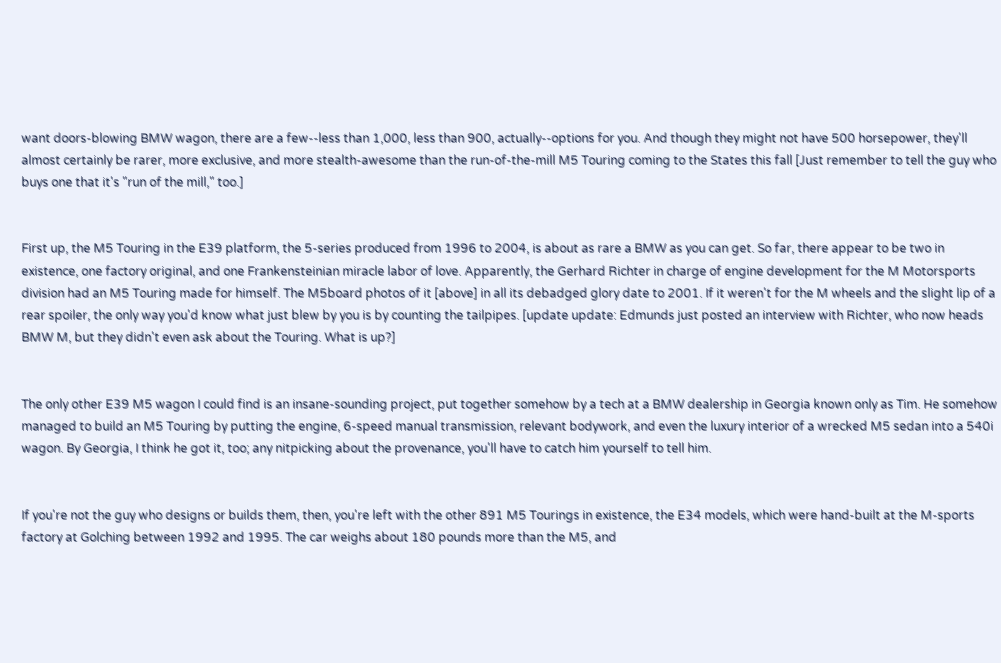want doors-blowing BMW wagon, there are a few--less than 1,000, less than 900, actually--options for you. And though they might not have 500 horsepower, they'll almost certainly be rarer, more exclusive, and more stealth-awesome than the run-of-the-mill M5 Touring coming to the States this fall [Just remember to tell the guy who buys one that it's "run of the mill," too.]


First up, the M5 Touring in the E39 platform, the 5-series produced from 1996 to 2004, is about as rare a BMW as you can get. So far, there appear to be two in existence, one factory original, and one Frankensteinian miracle labor of love. Apparently, the Gerhard Richter in charge of engine development for the M Motorsports division had an M5 Touring made for himself. The M5board photos of it [above] in all its debadged glory date to 2001. If it weren't for the M wheels and the slight lip of a rear spoiler, the only way you'd know what just blew by you is by counting the tailpipes. [update update: Edmunds just posted an interview with Richter, who now heads BMW M, but they didn't even ask about the Touring. What is up?]


The only other E39 M5 wagon I could find is an insane-sounding project, put together somehow by a tech at a BMW dealership in Georgia known only as Tim. He somehow managed to build an M5 Touring by putting the engine, 6-speed manual transmission, relevant bodywork, and even the luxury interior of a wrecked M5 sedan into a 540i wagon. By Georgia, I think he got it, too; any nitpicking about the provenance, you'll have to catch him yourself to tell him.


If you're not the guy who designs or builds them, then, you're left with the other 891 M5 Tourings in existence, the E34 models, which were hand-built at the M-sports factory at Golching between 1992 and 1995. The car weighs about 180 pounds more than the M5, and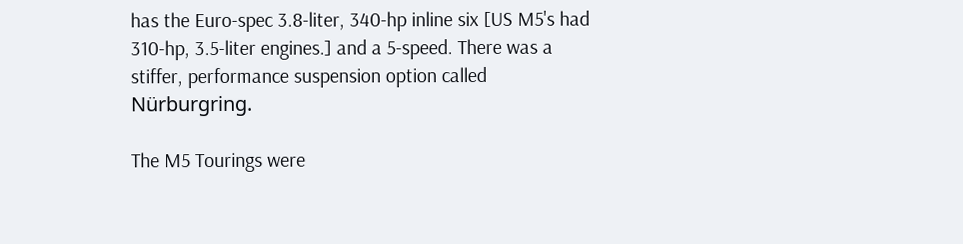has the Euro-spec 3.8-liter, 340-hp inline six [US M5's had 310-hp, 3.5-liter engines.] and a 5-speed. There was a stiffer, performance suspension option called Nürburgring.

The M5 Tourings were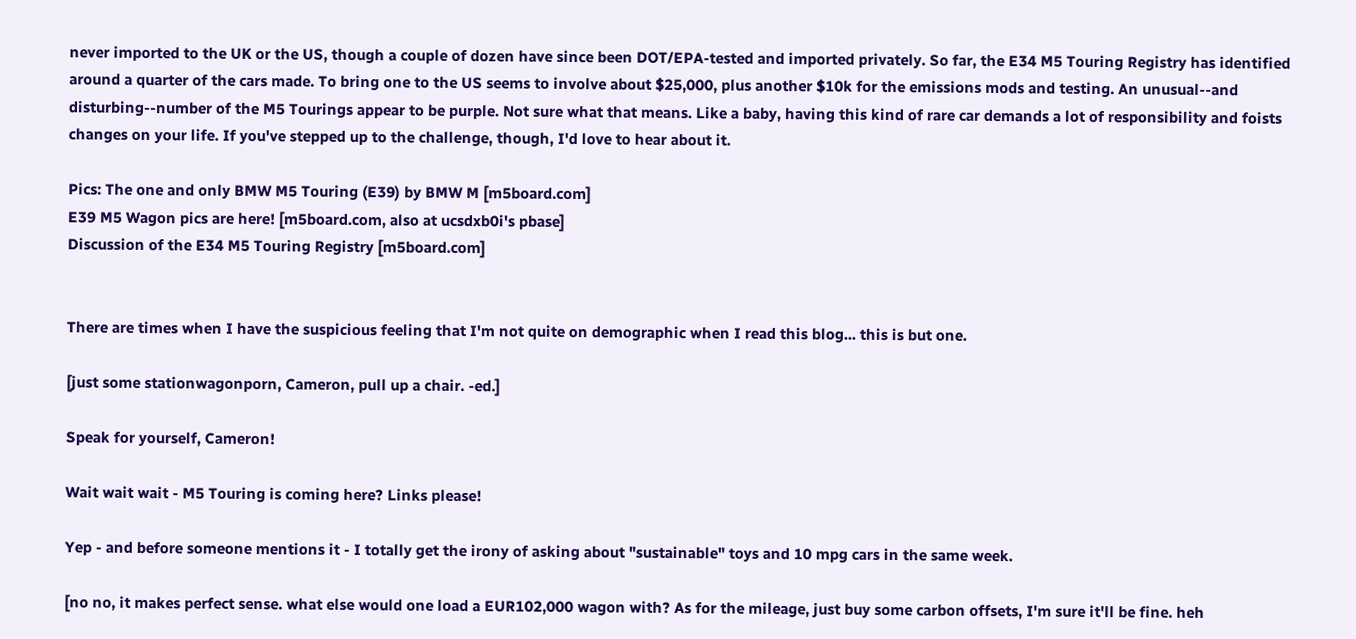never imported to the UK or the US, though a couple of dozen have since been DOT/EPA-tested and imported privately. So far, the E34 M5 Touring Registry has identified around a quarter of the cars made. To bring one to the US seems to involve about $25,000, plus another $10k for the emissions mods and testing. An unusual--and disturbing--number of the M5 Tourings appear to be purple. Not sure what that means. Like a baby, having this kind of rare car demands a lot of responsibility and foists changes on your life. If you've stepped up to the challenge, though, I'd love to hear about it.

Pics: The one and only BMW M5 Touring (E39) by BMW M [m5board.com]
E39 M5 Wagon pics are here! [m5board.com, also at ucsdxb0i's pbase]
Discussion of the E34 M5 Touring Registry [m5board.com]


There are times when I have the suspicious feeling that I'm not quite on demographic when I read this blog... this is but one.

[just some stationwagonporn, Cameron, pull up a chair. -ed.]

Speak for yourself, Cameron!

Wait wait wait - M5 Touring is coming here? Links please!

Yep - and before someone mentions it - I totally get the irony of asking about "sustainable" toys and 10 mpg cars in the same week.

[no no, it makes perfect sense. what else would one load a EUR102,000 wagon with? As for the mileage, just buy some carbon offsets, I'm sure it'll be fine. heh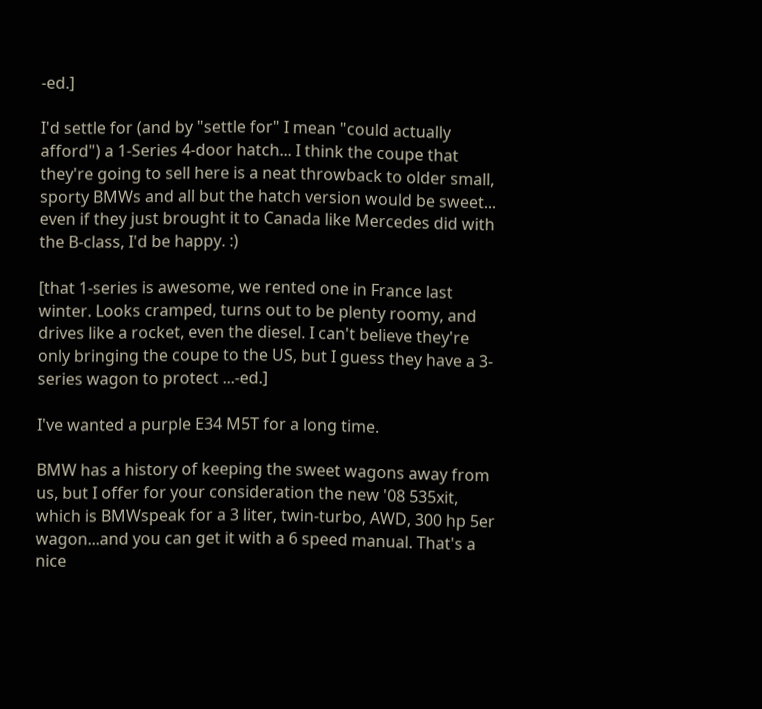-ed.]

I'd settle for (and by "settle for" I mean "could actually afford") a 1-Series 4-door hatch... I think the coupe that they're going to sell here is a neat throwback to older small, sporty BMWs and all but the hatch version would be sweet... even if they just brought it to Canada like Mercedes did with the B-class, I'd be happy. :)

[that 1-series is awesome, we rented one in France last winter. Looks cramped, turns out to be plenty roomy, and drives like a rocket, even the diesel. I can't believe they're only bringing the coupe to the US, but I guess they have a 3-series wagon to protect ...-ed.]

I've wanted a purple E34 M5T for a long time.

BMW has a history of keeping the sweet wagons away from us, but I offer for your consideration the new '08 535xit, which is BMWspeak for a 3 liter, twin-turbo, AWD, 300 hp 5er wagon...and you can get it with a 6 speed manual. That's a nice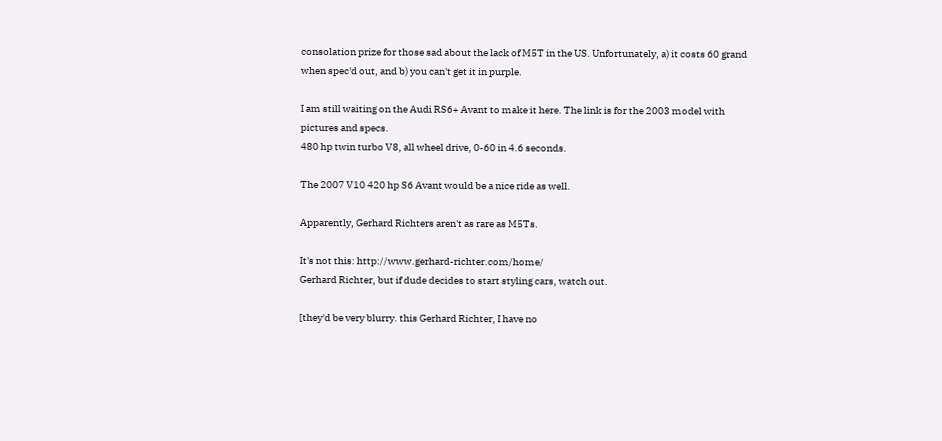consolation prize for those sad about the lack of M5T in the US. Unfortunately, a) it costs 60 grand when spec'd out, and b) you can't get it in purple.

I am still waiting on the Audi RS6+ Avant to make it here. The link is for the 2003 model with pictures and specs.
480 hp twin turbo V8, all wheel drive, 0-60 in 4.6 seconds.

The 2007 V10 420 hp S6 Avant would be a nice ride as well.

Apparently, Gerhard Richters aren't as rare as M5Ts.

It's not this: http://www.gerhard-richter.com/home/
Gerhard Richter, but if dude decides to start styling cars, watch out.

[they'd be very blurry. this Gerhard Richter, I have no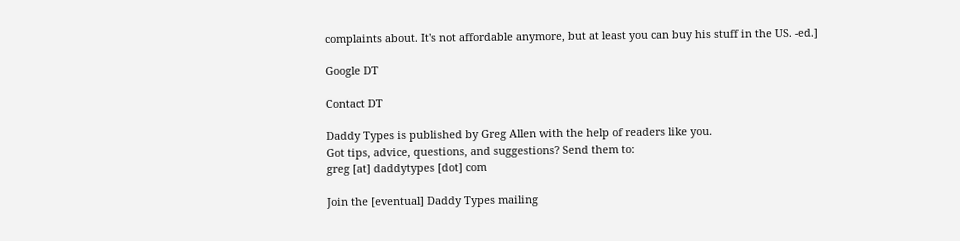complaints about. It's not affordable anymore, but at least you can buy his stuff in the US. -ed.]

Google DT

Contact DT

Daddy Types is published by Greg Allen with the help of readers like you.
Got tips, advice, questions, and suggestions? Send them to:
greg [at] daddytypes [dot] com

Join the [eventual] Daddy Types mailing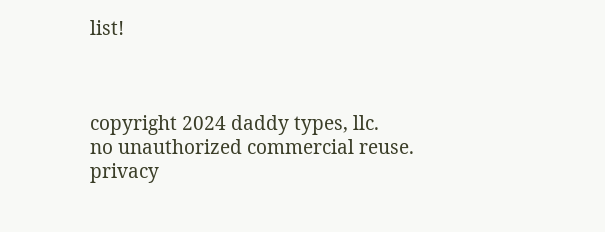list!



copyright 2024 daddy types, llc.
no unauthorized commercial reuse.
privacy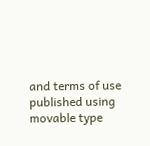and terms of use
published using movable type